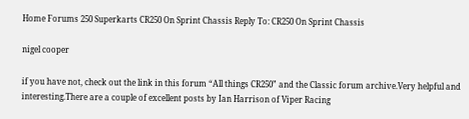Home Forums 250 Superkarts CR250 On Sprint Chassis Reply To: CR250 On Sprint Chassis

nigel cooper

if you have not, check out the link in this forum “All things CR250” and the Classic forum archive.Very helpful and interesting.There are a couple of excellent posts by Ian Harrison of Viper Racing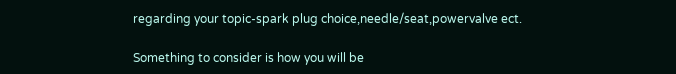regarding your topic-spark plug choice,needle/seat,powervalve ect.

Something to consider is how you will be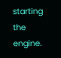starting the engine.